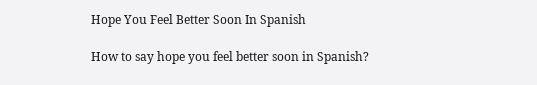Hope You Feel Better Soon In Spanish

How to say hope you feel better soon in Spanish?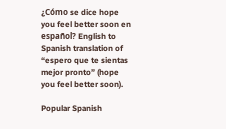¿Cómo se dice hope you feel better soon en español? English to Spanish translation of “espero que te sientas mejor pronto” (hope you feel better soon).

Popular Spanish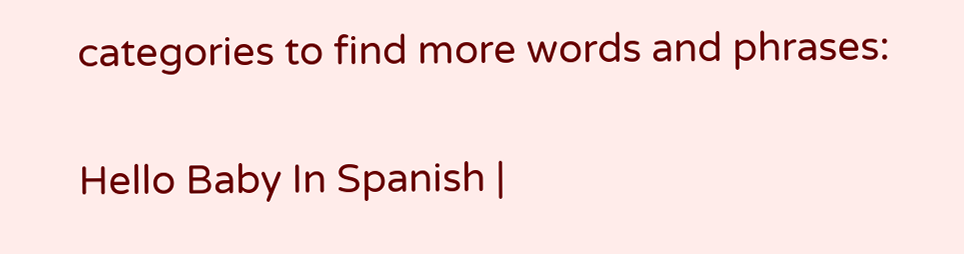categories to find more words and phrases:

Hello Baby In Spanish |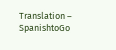Translation – SpanishtoGo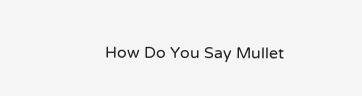How Do You Say Mullet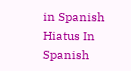in Spanish
Hiatus In Spanish